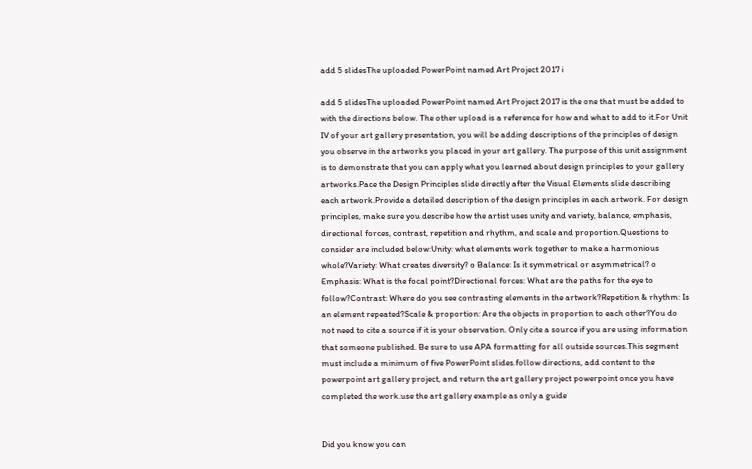add 5 slidesThe uploaded PowerPoint named Art Project 2017 i

add 5 slidesThe uploaded PowerPoint named Art Project 2017 is the one that must be added to with the directions below. The other upload is a reference for how and what to add to it.For Unit IV of your art gallery presentation, you will be adding descriptions of the principles of design you observe in the artworks you placed in your art gallery. The purpose of this unit assignment is to demonstrate that you can apply what you learned about design principles to your gallery artworks.Pace the Design Principles slide directly after the Visual Elements slide describing each artwork.Provide a detailed description of the design principles in each artwork. For design principles, make sure you describe how the artist uses unity and variety, balance, emphasis, directional forces, contrast, repetition and rhythm, and scale and proportion.Questions to consider are included below:Unity: what elements work together to make a harmonious whole?Variety: What creates diversity? o Balance: Is it symmetrical or asymmetrical? o Emphasis: What is the focal point?Directional forces: What are the paths for the eye to follow?Contrast: Where do you see contrasting elements in the artwork?Repetition & rhythm: Is an element repeated?Scale & proportion: Are the objects in proportion to each other?You do not need to cite a source if it is your observation. Only cite a source if you are using information that someone published. Be sure to use APA formatting for all outside sources.This segment must include a minimum of five PowerPoint slides.follow directions, add content to the powerpoint art gallery project, and return the art gallery project powerpoint once you have completed the work.use the art gallery example as only a guide


Did you know you can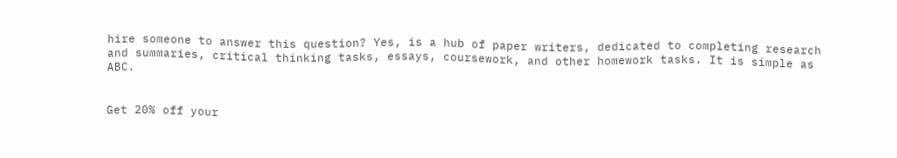hire someone to answer this question? Yes, is a hub of paper writers, dedicated to completing research and summaries, critical thinking tasks, essays, coursework, and other homework tasks. It is simple as ABC.


Get 20% off your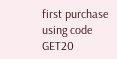first purchase using code GET20